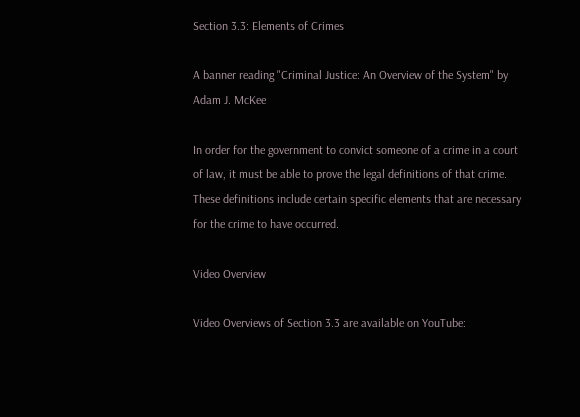Section 3.3: Elements of Crimes

A banner reading "Criminal Justice: An Overview of the System" by Adam J. McKee

In order for the government to convict someone of a crime in a court of law, it must be able to prove the legal definitions of that crime. These definitions include certain specific elements that are necessary for the crime to have occurred.

Video Overview

Video Overviews of Section 3.3 are available on YouTube: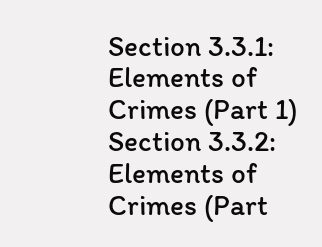Section 3.3.1: Elements of Crimes (Part 1)
Section 3.3.2: Elements of Crimes (Part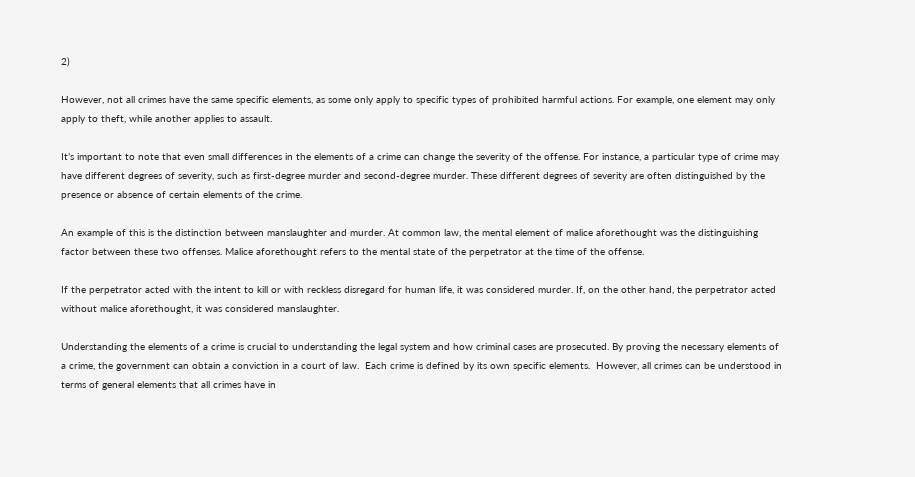2)

However, not all crimes have the same specific elements, as some only apply to specific types of prohibited harmful actions. For example, one element may only apply to theft, while another applies to assault.

It’s important to note that even small differences in the elements of a crime can change the severity of the offense. For instance, a particular type of crime may have different degrees of severity, such as first-degree murder and second-degree murder. These different degrees of severity are often distinguished by the presence or absence of certain elements of the crime.

An example of this is the distinction between manslaughter and murder. At common law, the mental element of malice aforethought was the distinguishing factor between these two offenses. Malice aforethought refers to the mental state of the perpetrator at the time of the offense.

If the perpetrator acted with the intent to kill or with reckless disregard for human life, it was considered murder. If, on the other hand, the perpetrator acted without malice aforethought, it was considered manslaughter.

Understanding the elements of a crime is crucial to understanding the legal system and how criminal cases are prosecuted. By proving the necessary elements of a crime, the government can obtain a conviction in a court of law.  Each crime is defined by its own specific elements.  However, all crimes can be understood in terms of general elements that all crimes have in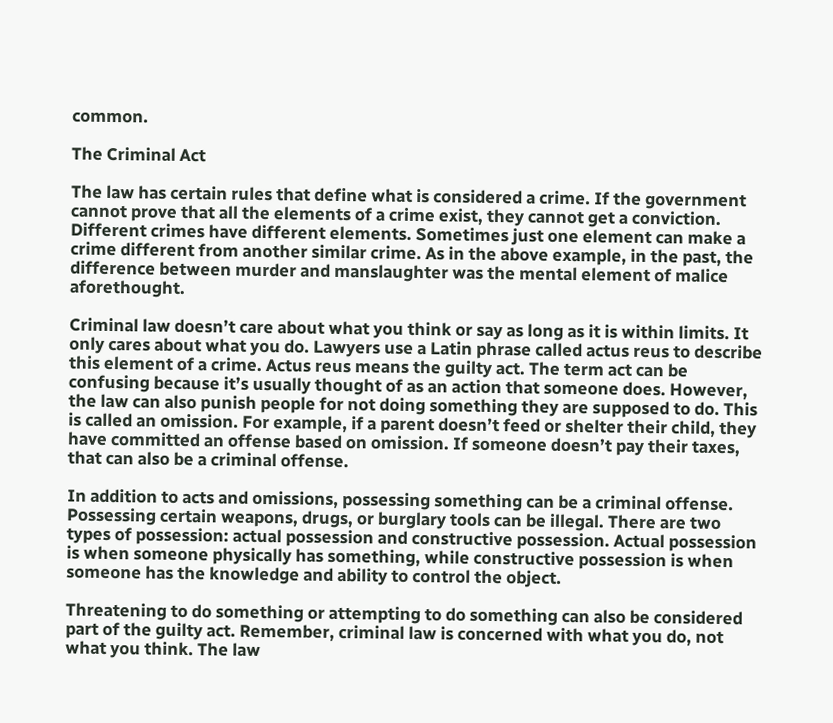common.

The Criminal Act

The law has certain rules that define what is considered a crime. If the government cannot prove that all the elements of a crime exist, they cannot get a conviction. Different crimes have different elements. Sometimes just one element can make a crime different from another similar crime. As in the above example, in the past, the difference between murder and manslaughter was the mental element of malice aforethought.

Criminal law doesn’t care about what you think or say as long as it is within limits. It only cares about what you do. Lawyers use a Latin phrase called actus reus to describe this element of a crime. Actus reus means the guilty act. The term act can be confusing because it’s usually thought of as an action that someone does. However, the law can also punish people for not doing something they are supposed to do. This is called an omission. For example, if a parent doesn’t feed or shelter their child, they have committed an offense based on omission. If someone doesn’t pay their taxes, that can also be a criminal offense.

In addition to acts and omissions, possessing something can be a criminal offense. Possessing certain weapons, drugs, or burglary tools can be illegal. There are two types of possession: actual possession and constructive possession. Actual possession is when someone physically has something, while constructive possession is when someone has the knowledge and ability to control the object.

Threatening to do something or attempting to do something can also be considered part of the guilty act. Remember, criminal law is concerned with what you do, not what you think. The law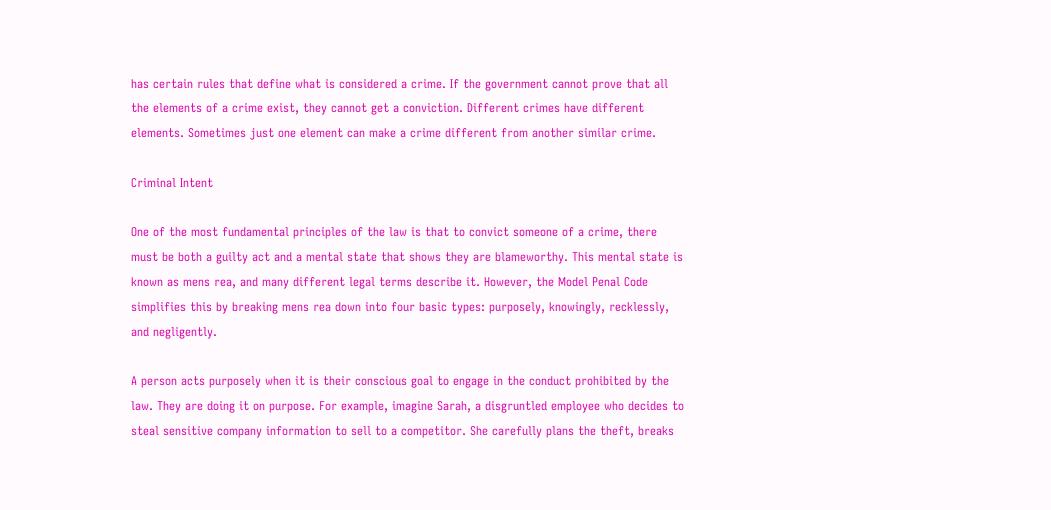has certain rules that define what is considered a crime. If the government cannot prove that all the elements of a crime exist, they cannot get a conviction. Different crimes have different elements. Sometimes just one element can make a crime different from another similar crime.

Criminal Intent

One of the most fundamental principles of the law is that to convict someone of a crime, there must be both a guilty act and a mental state that shows they are blameworthy. This mental state is known as mens rea, and many different legal terms describe it. However, the Model Penal Code simplifies this by breaking mens rea down into four basic types: purposely, knowingly, recklessly, and negligently.

A person acts purposely when it is their conscious goal to engage in the conduct prohibited by the law. They are doing it on purpose. For example, imagine Sarah, a disgruntled employee who decides to steal sensitive company information to sell to a competitor. She carefully plans the theft, breaks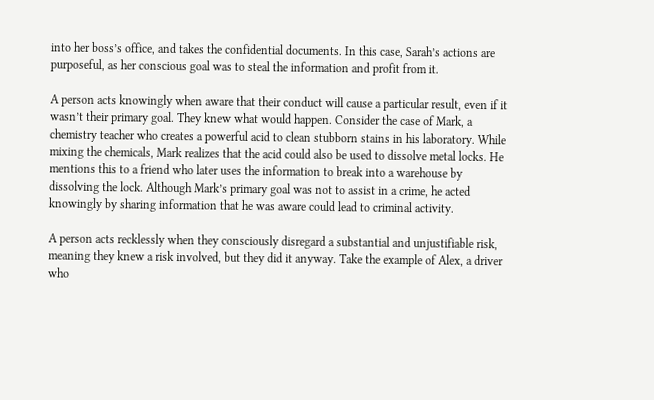into her boss’s office, and takes the confidential documents. In this case, Sarah’s actions are purposeful, as her conscious goal was to steal the information and profit from it.

A person acts knowingly when aware that their conduct will cause a particular result, even if it wasn’t their primary goal. They knew what would happen. Consider the case of Mark, a chemistry teacher who creates a powerful acid to clean stubborn stains in his laboratory. While mixing the chemicals, Mark realizes that the acid could also be used to dissolve metal locks. He mentions this to a friend who later uses the information to break into a warehouse by dissolving the lock. Although Mark’s primary goal was not to assist in a crime, he acted knowingly by sharing information that he was aware could lead to criminal activity.

A person acts recklessly when they consciously disregard a substantial and unjustifiable risk, meaning they knew a risk involved, but they did it anyway. Take the example of Alex, a driver who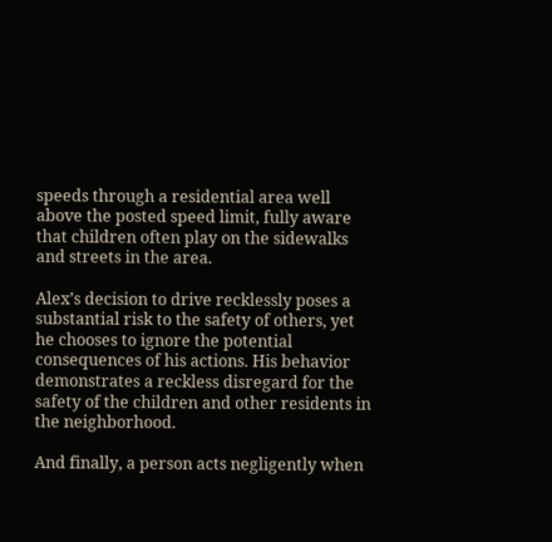speeds through a residential area well above the posted speed limit, fully aware that children often play on the sidewalks and streets in the area.

Alex’s decision to drive recklessly poses a substantial risk to the safety of others, yet he chooses to ignore the potential consequences of his actions. His behavior demonstrates a reckless disregard for the safety of the children and other residents in the neighborhood.

And finally, a person acts negligently when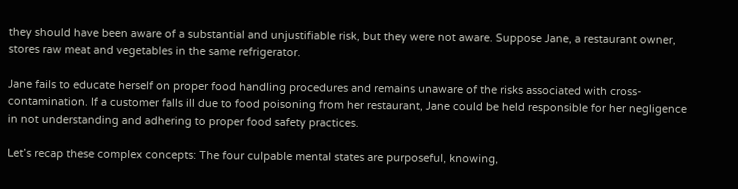they should have been aware of a substantial and unjustifiable risk, but they were not aware. Suppose Jane, a restaurant owner, stores raw meat and vegetables in the same refrigerator.

Jane fails to educate herself on proper food handling procedures and remains unaware of the risks associated with cross-contamination. If a customer falls ill due to food poisoning from her restaurant, Jane could be held responsible for her negligence in not understanding and adhering to proper food safety practices.

Let’s recap these complex concepts: The four culpable mental states are purposeful, knowing,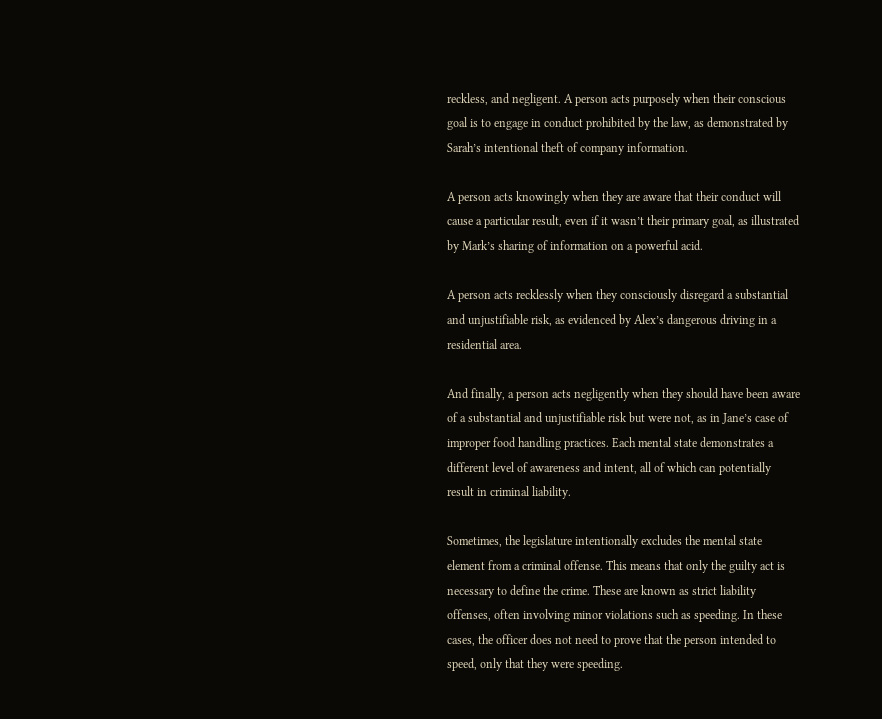reckless, and negligent. A person acts purposely when their conscious goal is to engage in conduct prohibited by the law, as demonstrated by Sarah’s intentional theft of company information.

A person acts knowingly when they are aware that their conduct will cause a particular result, even if it wasn’t their primary goal, as illustrated by Mark’s sharing of information on a powerful acid.

A person acts recklessly when they consciously disregard a substantial and unjustifiable risk, as evidenced by Alex’s dangerous driving in a residential area.

And finally, a person acts negligently when they should have been aware of a substantial and unjustifiable risk but were not, as in Jane’s case of improper food handling practices. Each mental state demonstrates a different level of awareness and intent, all of which can potentially result in criminal liability.

Sometimes, the legislature intentionally excludes the mental state element from a criminal offense. This means that only the guilty act is necessary to define the crime. These are known as strict liability offenses, often involving minor violations such as speeding. In these cases, the officer does not need to prove that the person intended to speed, only that they were speeding.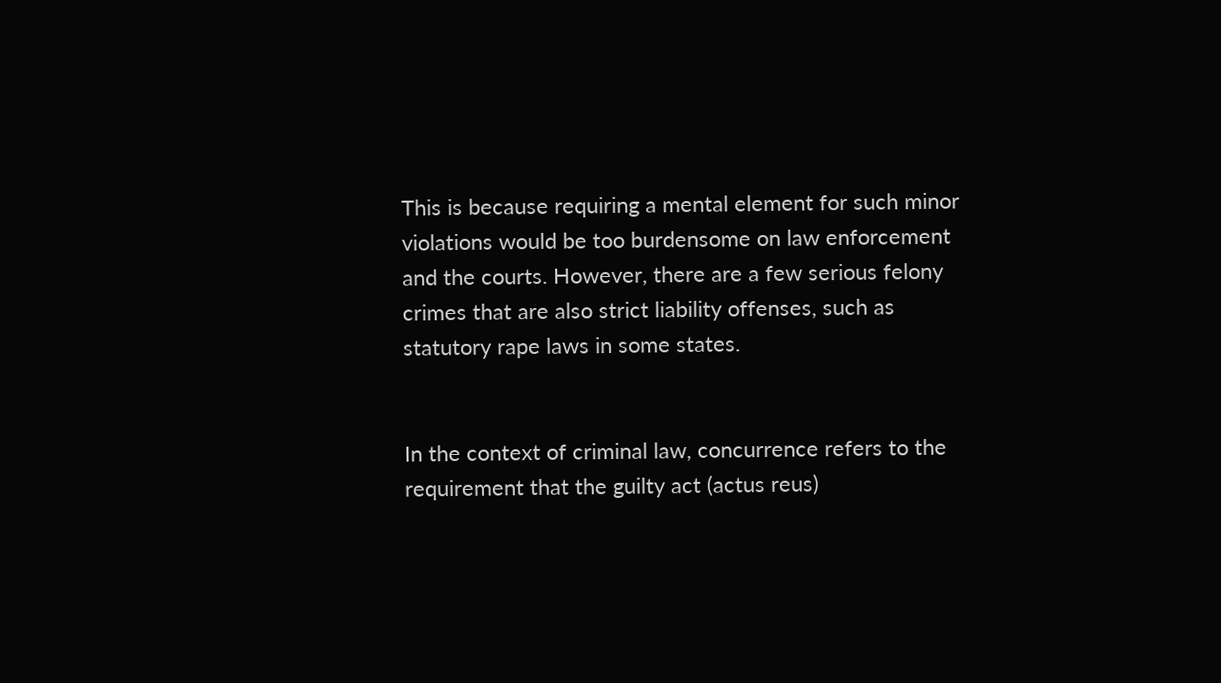This is because requiring a mental element for such minor violations would be too burdensome on law enforcement and the courts. However, there are a few serious felony crimes that are also strict liability offenses, such as statutory rape laws in some states.


In the context of criminal law, concurrence refers to the requirement that the guilty act (actus reus)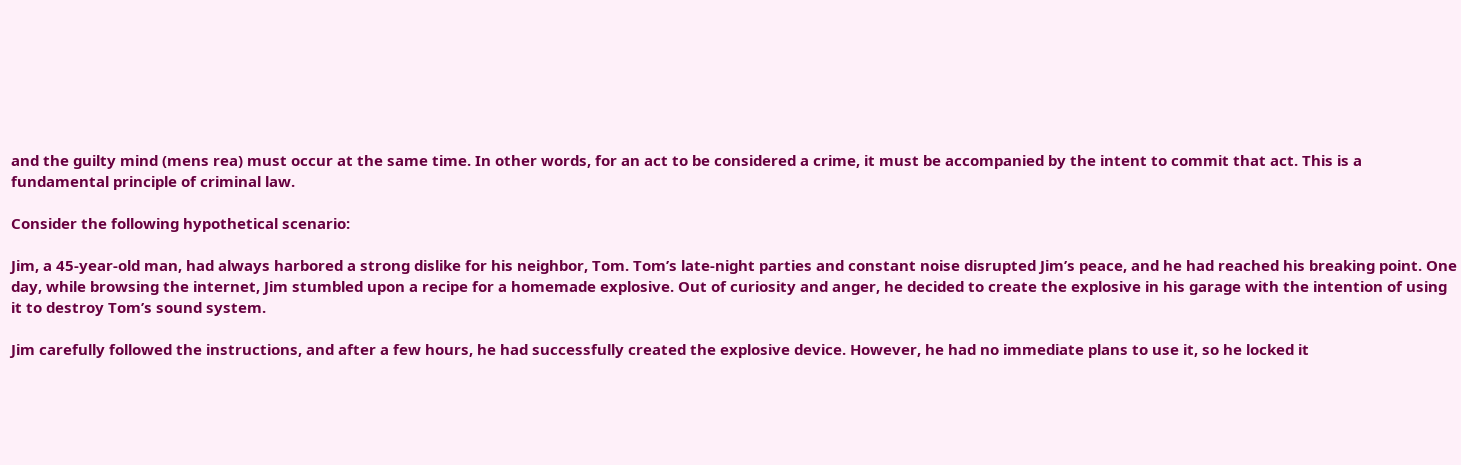and the guilty mind (mens rea) must occur at the same time. In other words, for an act to be considered a crime, it must be accompanied by the intent to commit that act. This is a fundamental principle of criminal law.

Consider the following hypothetical scenario:

Jim, a 45-year-old man, had always harbored a strong dislike for his neighbor, Tom. Tom’s late-night parties and constant noise disrupted Jim’s peace, and he had reached his breaking point. One day, while browsing the internet, Jim stumbled upon a recipe for a homemade explosive. Out of curiosity and anger, he decided to create the explosive in his garage with the intention of using it to destroy Tom’s sound system.

Jim carefully followed the instructions, and after a few hours, he had successfully created the explosive device. However, he had no immediate plans to use it, so he locked it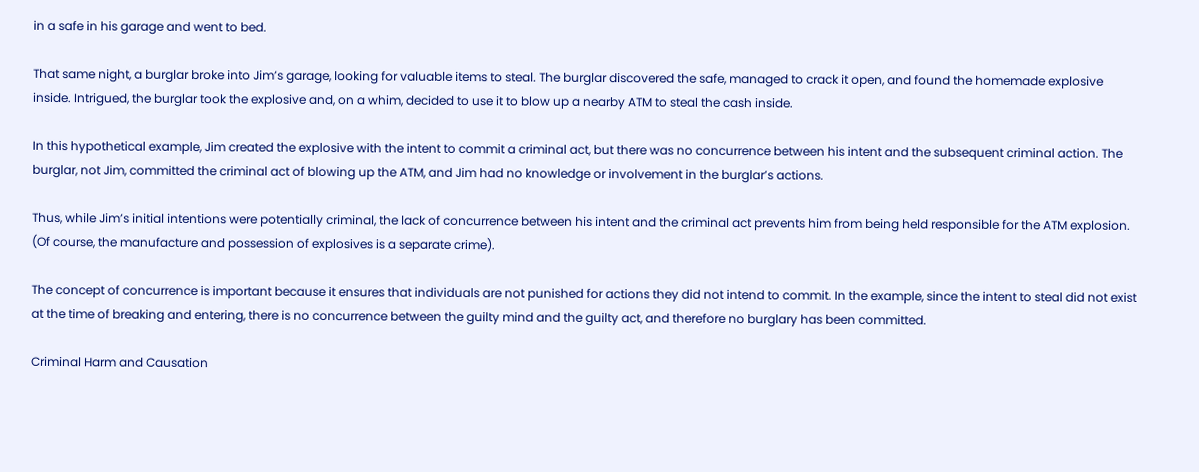in a safe in his garage and went to bed.

That same night, a burglar broke into Jim’s garage, looking for valuable items to steal. The burglar discovered the safe, managed to crack it open, and found the homemade explosive inside. Intrigued, the burglar took the explosive and, on a whim, decided to use it to blow up a nearby ATM to steal the cash inside.

In this hypothetical example, Jim created the explosive with the intent to commit a criminal act, but there was no concurrence between his intent and the subsequent criminal action. The burglar, not Jim, committed the criminal act of blowing up the ATM, and Jim had no knowledge or involvement in the burglar’s actions.

Thus, while Jim’s initial intentions were potentially criminal, the lack of concurrence between his intent and the criminal act prevents him from being held responsible for the ATM explosion. (Of course, the manufacture and possession of explosives is a separate crime).

The concept of concurrence is important because it ensures that individuals are not punished for actions they did not intend to commit. In the example, since the intent to steal did not exist at the time of breaking and entering, there is no concurrence between the guilty mind and the guilty act, and therefore no burglary has been committed.

Criminal Harm and Causation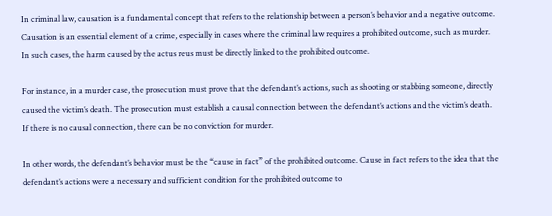In criminal law, causation is a fundamental concept that refers to the relationship between a person’s behavior and a negative outcome. Causation is an essential element of a crime, especially in cases where the criminal law requires a prohibited outcome, such as murder. In such cases, the harm caused by the actus reus must be directly linked to the prohibited outcome.

For instance, in a murder case, the prosecution must prove that the defendant’s actions, such as shooting or stabbing someone, directly caused the victim’s death. The prosecution must establish a causal connection between the defendant’s actions and the victim’s death. If there is no causal connection, there can be no conviction for murder.

In other words, the defendant’s behavior must be the “cause in fact” of the prohibited outcome. Cause in fact refers to the idea that the defendant’s actions were a necessary and sufficient condition for the prohibited outcome to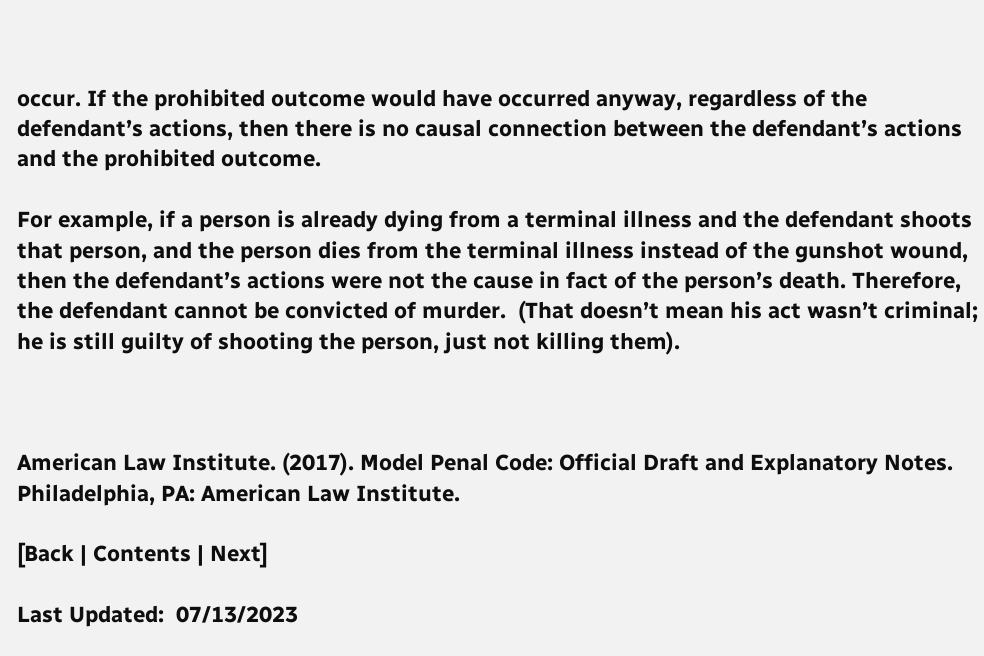occur. If the prohibited outcome would have occurred anyway, regardless of the defendant’s actions, then there is no causal connection between the defendant’s actions and the prohibited outcome.

For example, if a person is already dying from a terminal illness and the defendant shoots that person, and the person dies from the terminal illness instead of the gunshot wound, then the defendant’s actions were not the cause in fact of the person’s death. Therefore, the defendant cannot be convicted of murder.  (That doesn’t mean his act wasn’t criminal; he is still guilty of shooting the person, just not killing them).



American Law Institute. (2017). Model Penal Code: Official Draft and Explanatory Notes. Philadelphia, PA: American Law Institute.

[Back | Contents | Next]

Last Updated:  07/13/2023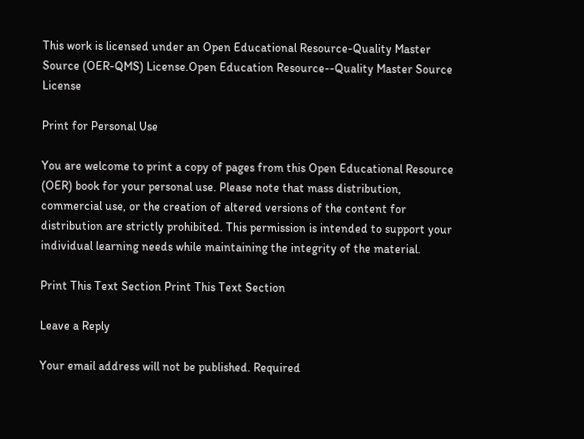This work is licensed under an Open Educational Resource-Quality Master Source (OER-QMS) License.Open Education Resource--Quality Master Source License

Print for Personal Use

You are welcome to print a copy of pages from this Open Educational Resource (OER) book for your personal use. Please note that mass distribution, commercial use, or the creation of altered versions of the content for distribution are strictly prohibited. This permission is intended to support your individual learning needs while maintaining the integrity of the material.

Print This Text Section Print This Text Section

Leave a Reply

Your email address will not be published. Required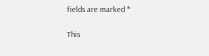fields are marked *

This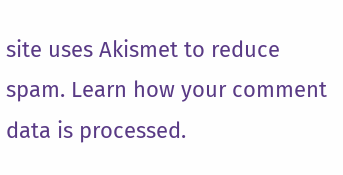site uses Akismet to reduce spam. Learn how your comment data is processed.